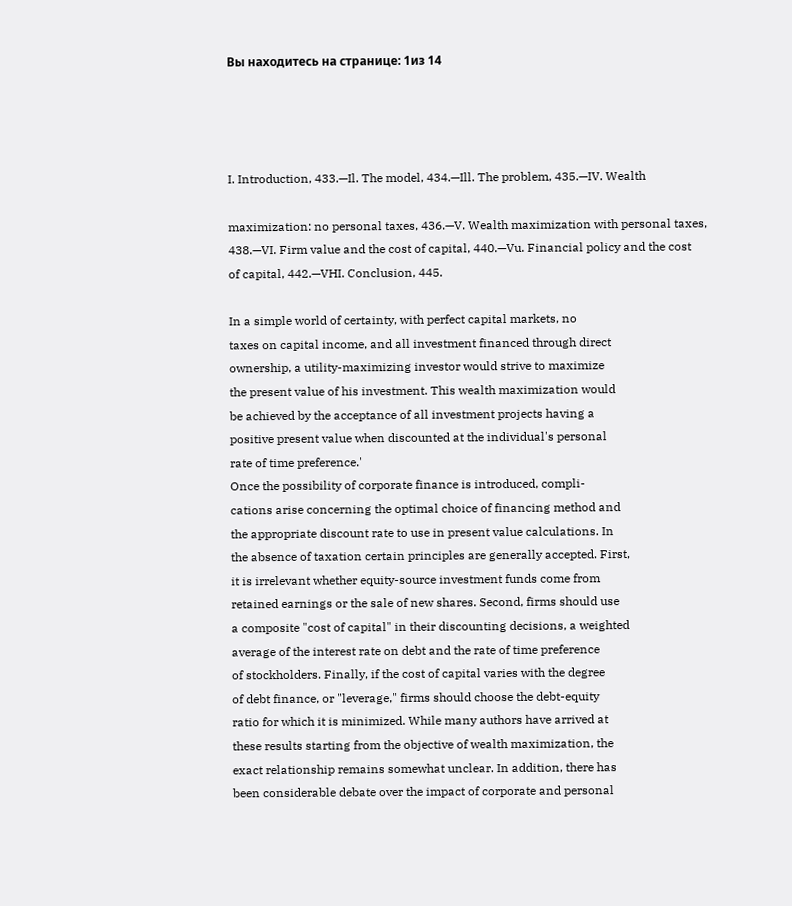Вы находитесь на странице: 1из 14




I. Introduction, 433.—Il. The model, 434.—Ill. The problem, 435.—IV. Wealth

maximization: no personal taxes, 436.—V. Wealth maximization with personal taxes,
438.—VI. Firm value and the cost of capital, 440.—Vu. Financial policy and the cost
of capital, 442.—VHI. Conclusion, 445.

In a simple world of certainty, with perfect capital markets, no
taxes on capital income, and all investment financed through direct
ownership, a utility-maximizing investor would strive to maximize
the present value of his investment. This wealth maximization would
be achieved by the acceptance of all investment projects having a
positive present value when discounted at the individual's personal
rate of time preference.'
Once the possibility of corporate finance is introduced, compli-
cations arise concerning the optimal choice of financing method and
the appropriate discount rate to use in present value calculations. In
the absence of taxation certain principles are generally accepted. First,
it is irrelevant whether equity-source investment funds come from
retained earnings or the sale of new shares. Second, firms should use
a composite "cost of capital" in their discounting decisions, a weighted
average of the interest rate on debt and the rate of time preference
of stockholders. Finally, if the cost of capital varies with the degree
of debt finance, or "leverage," firms should choose the debt-equity
ratio for which it is minimized. While many authors have arrived at
these results starting from the objective of wealth maximization, the
exact relationship remains somewhat unclear. In addition, there has
been considerable debate over the impact of corporate and personal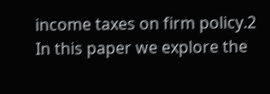income taxes on firm policy.2
In this paper we explore the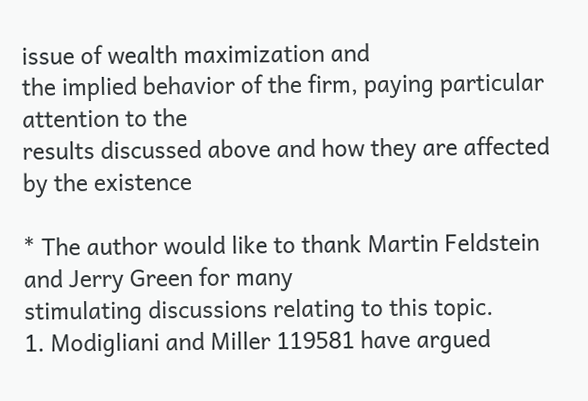issue of wealth maximization and
the implied behavior of the firm, paying particular attention to the
results discussed above and how they are affected by the existence

* The author would like to thank Martin Feldstein and Jerry Green for many
stimulating discussions relating to this topic.
1. Modigliani and Miller 119581 have argued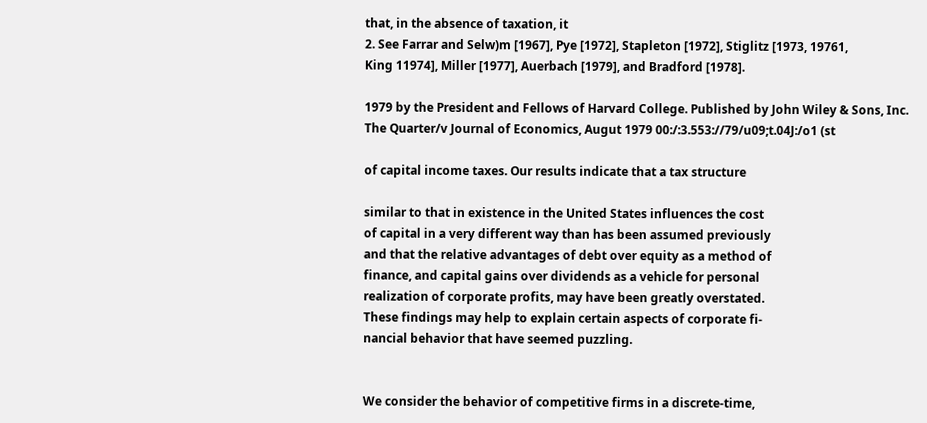that, in the absence of taxation, it
2. See Farrar and Selw)m [1967], Pye [1972], Stapleton [1972], Stiglitz [1973, 19761,
King 11974], Miller [1977], Auerbach [1979], and Bradford [1978].

1979 by the President and Fellows of Harvard College. Published by John Wiley & Sons, Inc.
The Quarter/v Journal of Economics, Augut 1979 00:/:3.553://79/u09;t.04J:/o1 (st

of capital income taxes. Our results indicate that a tax structure

similar to that in existence in the United States influences the cost
of capital in a very different way than has been assumed previously
and that the relative advantages of debt over equity as a method of
finance, and capital gains over dividends as a vehicle for personal
realization of corporate profits, may have been greatly overstated.
These findings may help to explain certain aspects of corporate fi-
nancial behavior that have seemed puzzling.


We consider the behavior of competitive firms in a discrete-time,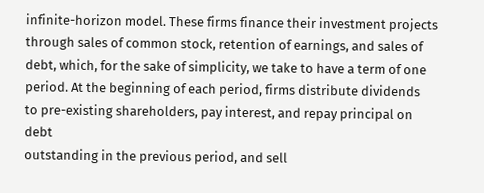infinite-horizon model. These firms finance their investment projects
through sales of common stock, retention of earnings, and sales of
debt, which, for the sake of simplicity, we take to have a term of one
period. At the beginning of each period, firms distribute dividends
to pre-existing shareholders, pay interest, and repay principal on debt
outstanding in the previous period, and sell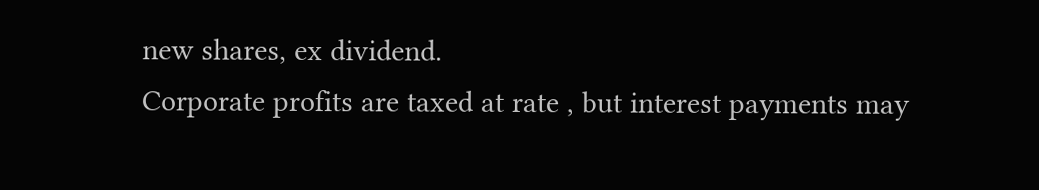new shares, ex dividend.
Corporate profits are taxed at rate , but interest payments may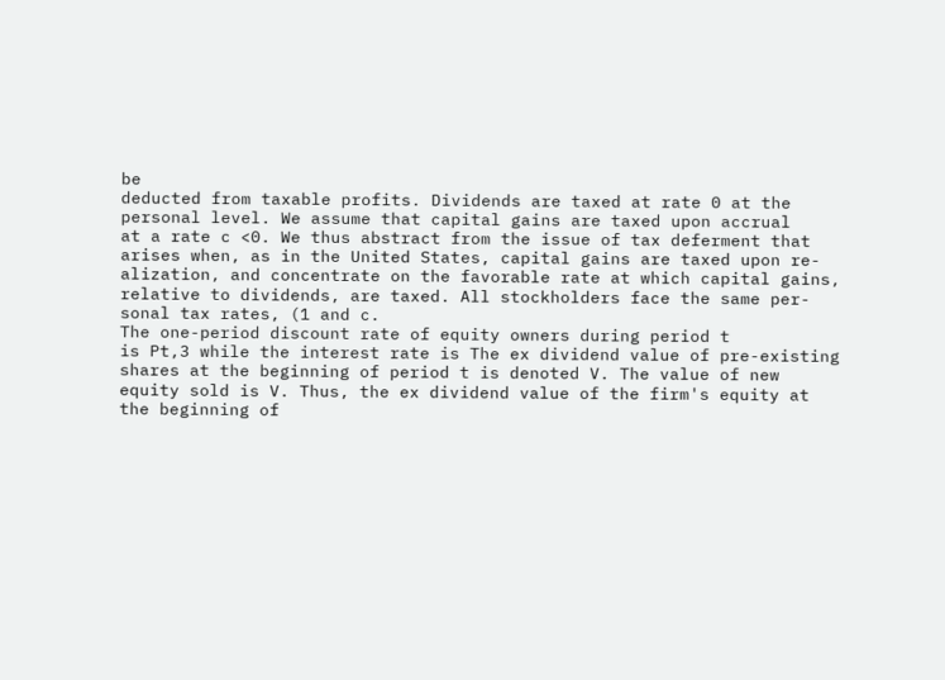be
deducted from taxable profits. Dividends are taxed at rate 0 at the
personal level. We assume that capital gains are taxed upon accrual
at a rate c <0. We thus abstract from the issue of tax deferment that
arises when, as in the United States, capital gains are taxed upon re-
alization, and concentrate on the favorable rate at which capital gains,
relative to dividends, are taxed. All stockholders face the same per-
sonal tax rates, (1 and c.
The one-period discount rate of equity owners during period t
is Pt,3 while the interest rate is The ex dividend value of pre-existing
shares at the beginning of period t is denoted V. The value of new
equity sold is V. Thus, the ex dividend value of the firm's equity at
the beginning of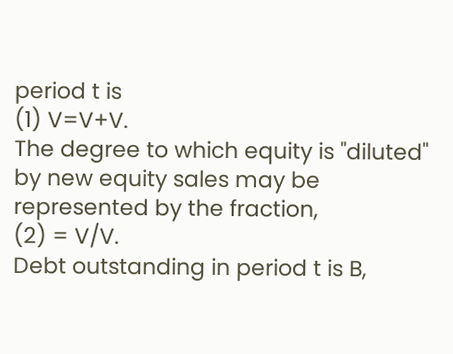period t is
(1) V=V+V.
The degree to which equity is "diluted" by new equity sales may be
represented by the fraction,
(2) = V/V.
Debt outstanding in period t is B,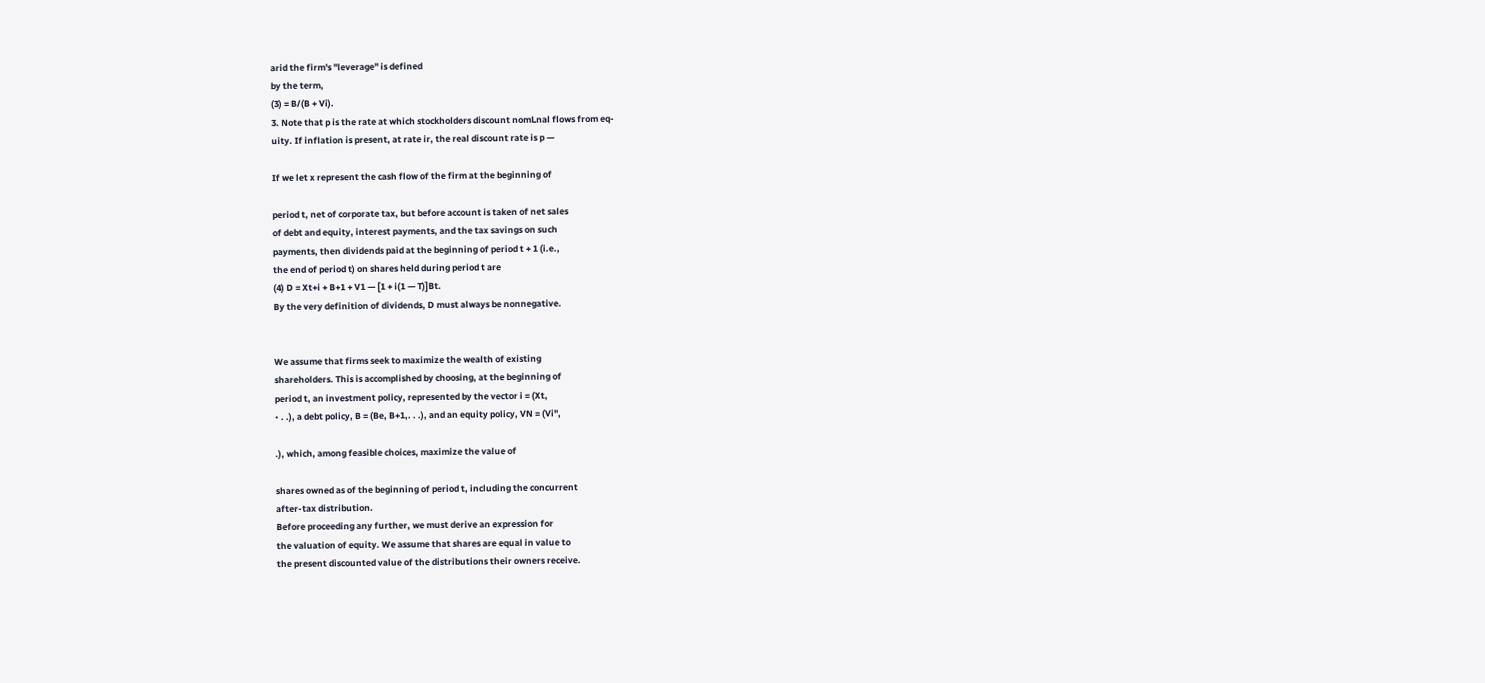arid the firm's "leverage" is defined
by the term,
(3) = B/(B + Vi).
3. Note that p is the rate at which stockholders discount nomLnal flows from eq-
uity. If inflation is present, at rate ir, the real discount rate is p —

If we let x represent the cash flow of the firm at the beginning of

period t, net of corporate tax, but before account is taken of net sales
of debt and equity, interest payments, and the tax savings on such
payments, then dividends paid at the beginning of period t + 1 (i.e.,
the end of period t) on shares held during period t are
(4) D = Xt+i + B+1 + V1 — [1 + i(1 — T)]Bt.
By the very definition of dividends, D must always be nonnegative.


We assume that firms seek to maximize the wealth of existing
shareholders. This is accomplished by choosing, at the beginning of
period t, an investment policy, represented by the vector i = (Xt,
• . .), a debt policy, B = (Be, B+1,. . .), and an equity policy, VN = (Vi",

.), which, among feasible choices, maximize the value of

shares owned as of the beginning of period t, including the concurrent
after-tax distribution.
Before proceeding any further, we must derive an expression for
the valuation of equity. We assume that shares are equal in value to
the present discounted value of the distributions their owners receive.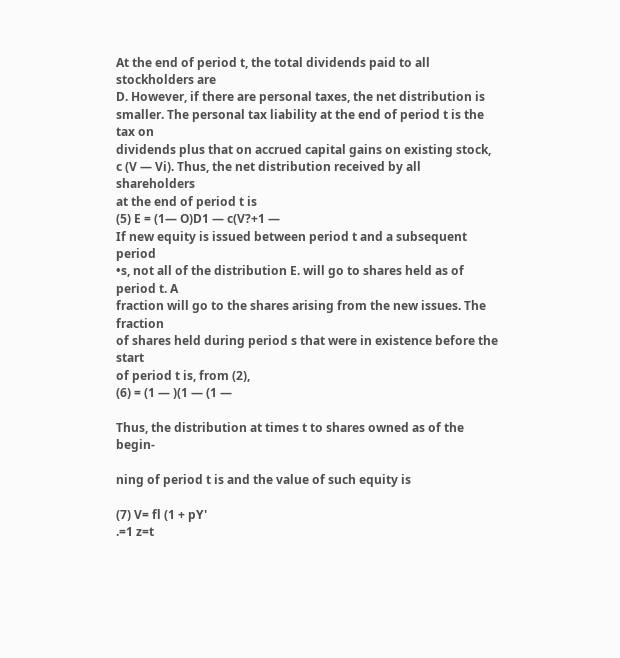At the end of period t, the total dividends paid to all stockholders are
D. However, if there are personal taxes, the net distribution is
smaller. The personal tax liability at the end of period t is the tax on
dividends plus that on accrued capital gains on existing stock,
c (V — Vi). Thus, the net distribution received by all shareholders
at the end of period t is
(5) E = (1— O)D1 — c(V?+1 —
If new equity is issued between period t and a subsequent period
•s, not all of the distribution E. will go to shares held as of period t. A
fraction will go to the shares arising from the new issues. The fraction
of shares held during period s that were in existence before the start
of period t is, from (2),
(6) = (1 — )(1 — (1 —

Thus, the distribution at times t to shares owned as of the begin-

ning of period t is and the value of such equity is

(7) V= fl (1 + pY'
.=1 z=t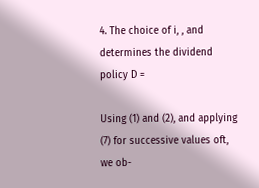4. The choice of i, , and determines the dividend policy D =

Using (1) and (2), and applying (7) for successive values oft, we ob-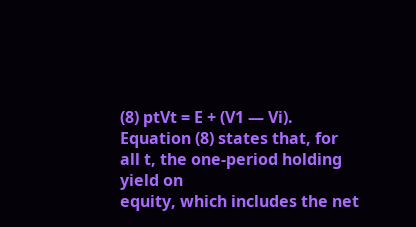(8) ptVt = E + (V1 — Vi).
Equation (8) states that, for all t, the one-period holding yield on
equity, which includes the net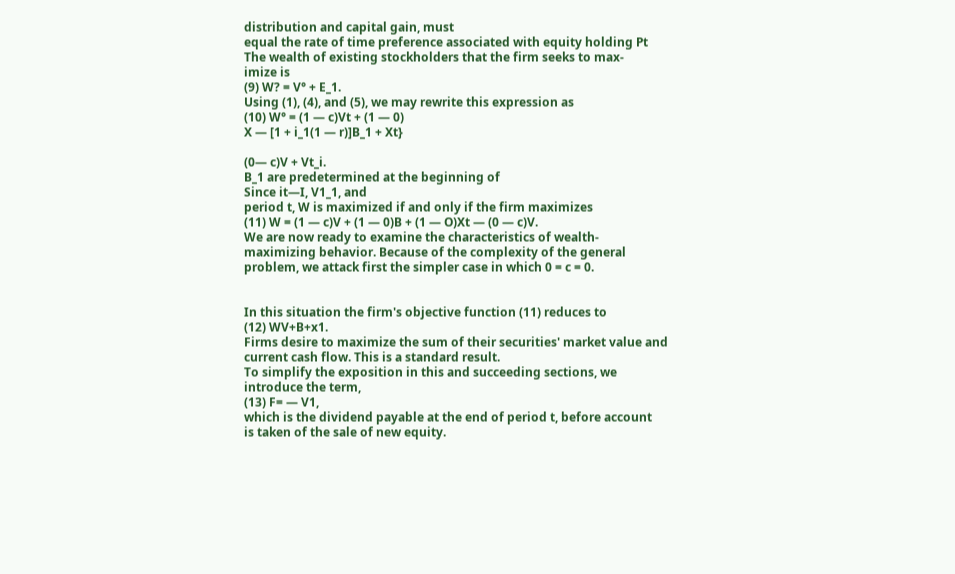distribution and capital gain, must
equal the rate of time preference associated with equity holding Pt
The wealth of existing stockholders that the firm seeks to max-
imize is
(9) W? = V° + E_1.
Using (1), (4), and (5), we may rewrite this expression as
(10) W° = (1 — c)Vt + (1 — 0)
X — [1 + i_1(1 — r)]B_1 + Xt}

(0— c)V + Vt_i.
B_1 are predetermined at the beginning of
Since it—I, V1_1, and
period t, W is maximized if and only if the firm maximizes
(11) W = (1 — c)V + (1 — 0)B + (1 — O)Xt — (0 — c)V.
We are now ready to examine the characteristics of wealth-
maximizing behavior. Because of the complexity of the general
problem, we attack first the simpler case in which 0 = c = 0.


In this situation the firm's objective function (11) reduces to
(12) WV+B+x1.
Firms desire to maximize the sum of their securities' market value and
current cash flow. This is a standard result.
To simplify the exposition in this and succeeding sections, we
introduce the term,
(13) F= — V1,
which is the dividend payable at the end of period t, before account
is taken of the sale of new equity.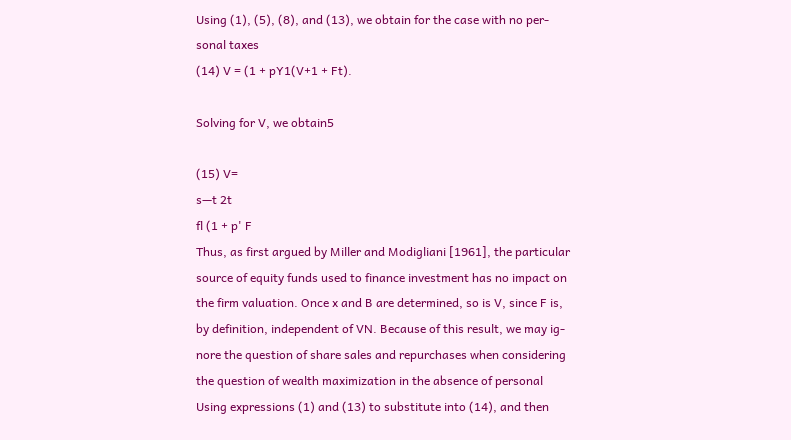Using (1), (5), (8), and (13), we obtain for the case with no per-
sonal taxes
(14) V = (1 + pY1(V+1 + Ft).

Solving for V, we obtain5

(15) V=
s—t 2t
fl (1 + p' F
Thus, as first argued by Miller and Modigliani [1961], the particular
source of equity funds used to finance investment has no impact on
the firm valuation. Once x and B are determined, so is V, since F is,
by definition, independent of VN. Because of this result, we may ig-
nore the question of share sales and repurchases when considering
the question of wealth maximization in the absence of personal
Using expressions (1) and (13) to substitute into (14), and then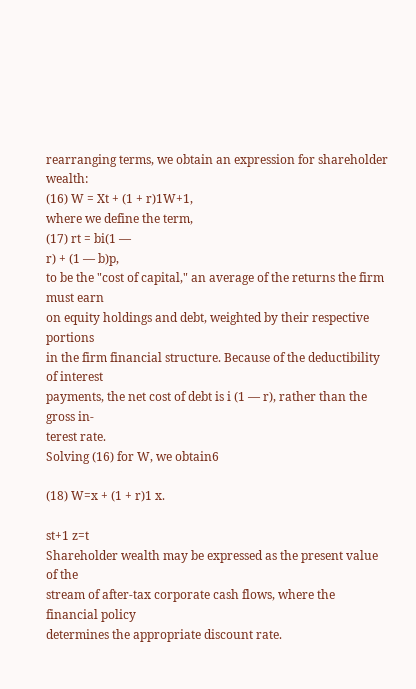rearranging terms, we obtain an expression for shareholder wealth:
(16) W = Xt + (1 + r)1W+1,
where we define the term,
(17) rt = bi(1 —
r) + (1 — b)p,
to be the "cost of capital," an average of the returns the firm must earn
on equity holdings and debt, weighted by their respective portions
in the firm financial structure. Because of the deductibility of interest
payments, the net cost of debt is i (1 — r), rather than the gross in-
terest rate.
Solving (16) for W, we obtain6

(18) W=x + (1 + r)1 x.

st+1 z=t
Shareholder wealth may be expressed as the present value of the
stream of after-tax corporate cash flows, where the financial policy
determines the appropriate discount rate.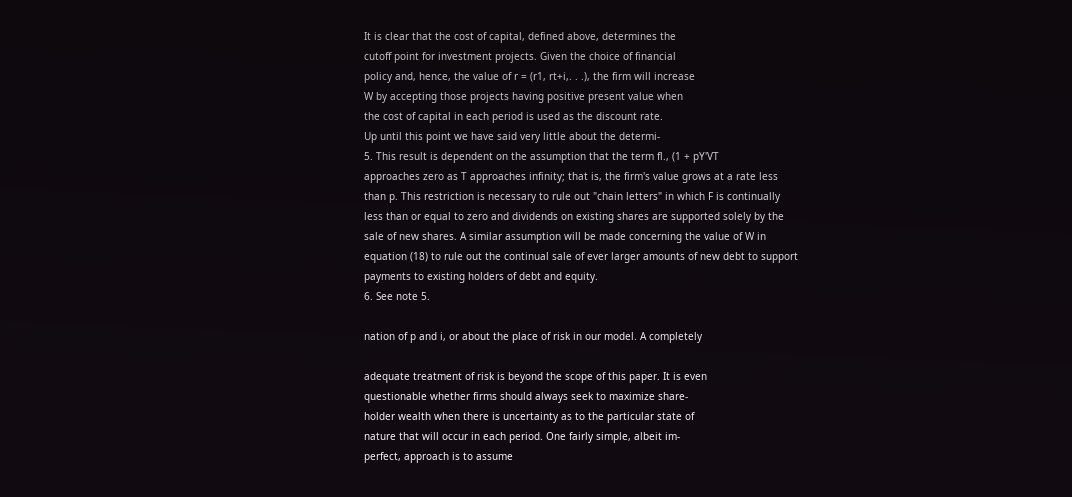It is clear that the cost of capital, defined above, determines the
cutoff point for investment projects. Given the choice of financial
policy and, hence, the value of r = (r1, rt+i,. . .), the firm will increase
W by accepting those projects having positive present value when
the cost of capital in each period is used as the discount rate.
Up until this point we have said very little about the determi-
5. This result is dependent on the assumption that the term fl., (1 + pY'VT
approaches zero as T approaches infinity; that is, the firm's value grows at a rate less
than p. This restriction is necessary to rule out "chain letters" in which F is continually
less than or equal to zero and dividends on existing shares are supported solely by the
sale of new shares. A similar assumption will be made concerning the value of W in
equation (18) to rule out the continual sale of ever larger amounts of new debt to support
payments to existing holders of debt and equity.
6. See note 5.

nation of p and i, or about the place of risk in our model. A completely

adequate treatment of risk is beyond the scope of this paper. It is even
questionable whether firms should always seek to maximize share-
holder wealth when there is uncertainty as to the particular state of
nature that will occur in each period. One fairly simple, albeit im-
perfect, approach is to assume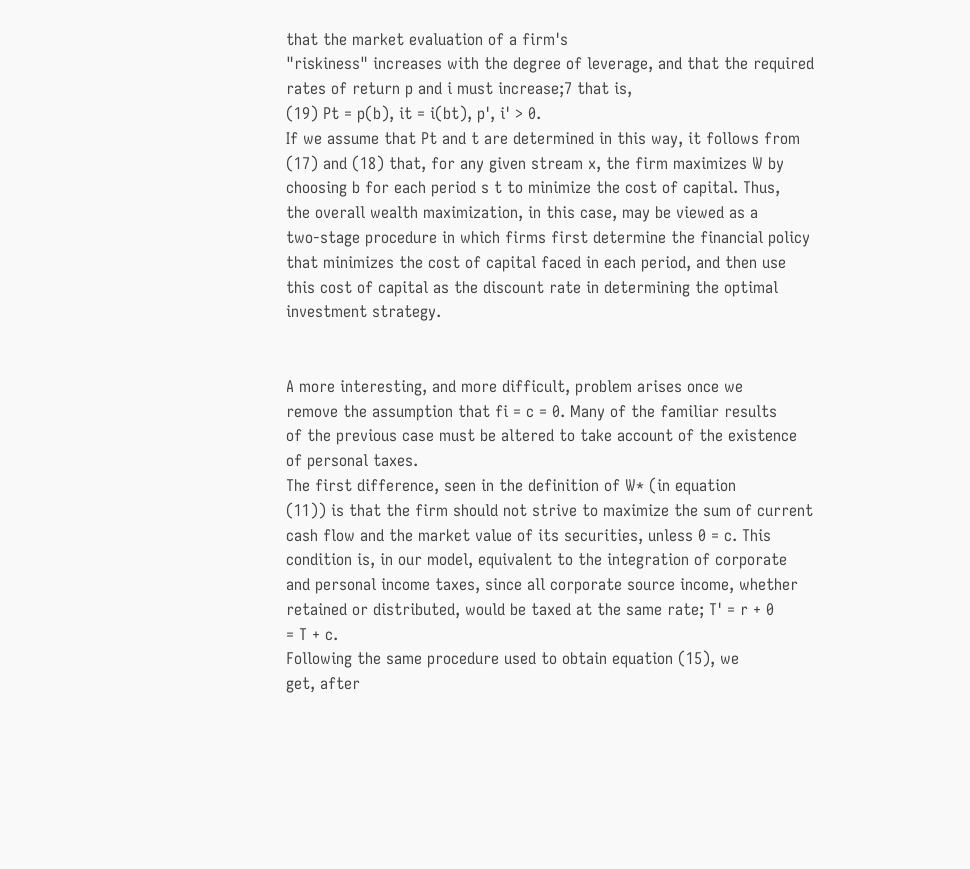that the market evaluation of a firm's
"riskiness" increases with the degree of leverage, and that the required
rates of return p and i must increase;7 that is,
(19) Pt = p(b), it = i(bt), p', i' > 0.
If we assume that Pt and t are determined in this way, it follows from
(17) and (18) that, for any given stream x, the firm maximizes W by
choosing b for each period s t to minimize the cost of capital. Thus,
the overall wealth maximization, in this case, may be viewed as a
two-stage procedure in which firms first determine the financial policy
that minimizes the cost of capital faced in each period, and then use
this cost of capital as the discount rate in determining the optimal
investment strategy.


A more interesting, and more difficult, problem arises once we
remove the assumption that fi = c = 0. Many of the familiar results
of the previous case must be altered to take account of the existence
of personal taxes.
The first difference, seen in the definition of W* (in equation
(11)) is that the firm should not strive to maximize the sum of current
cash flow and the market value of its securities, unless 0 = c. This
condition is, in our model, equivalent to the integration of corporate
and personal income taxes, since all corporate source income, whether
retained or distributed, would be taxed at the same rate; T' = r + 0
= T + c.
Following the same procedure used to obtain equation (15), we
get, after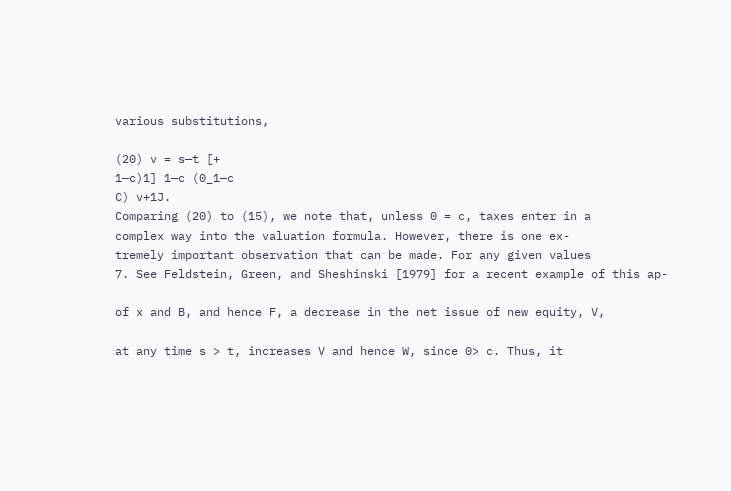various substitutions,

(20) v = s—t [+
1—c)1] 1—c (0_1—c
C) v+1J.
Comparing (20) to (15), we note that, unless 0 = c, taxes enter in a
complex way into the valuation formula. However, there is one ex-
tremely important observation that can be made. For any given values
7. See Feldstein, Green, and Sheshinski [1979] for a recent example of this ap-

of x and B, and hence F, a decrease in the net issue of new equity, V,

at any time s > t, increases V and hence W, since 0> c. Thus, it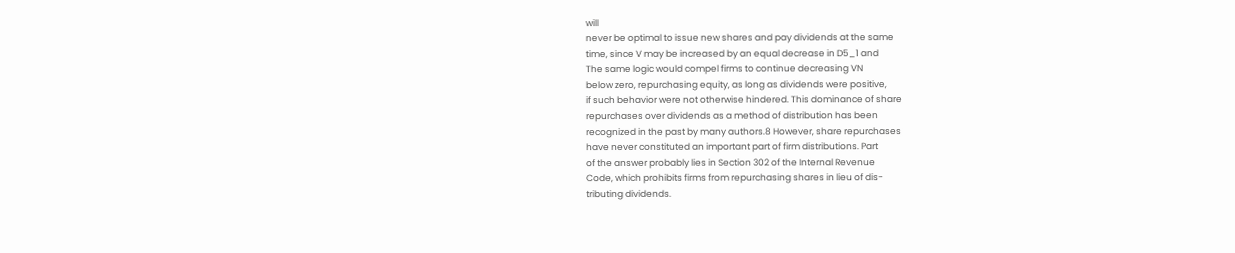will
never be optimal to issue new shares and pay dividends at the same
time, since V may be increased by an equal decrease in D5_1 and
The same logic would compel firms to continue decreasing VN
below zero, repurchasing equity, as long as dividends were positive,
if such behavior were not otherwise hindered. This dominance of share
repurchases over dividends as a method of distribution has been
recognized in the past by many authors.8 However, share repurchases
have never constituted an important part of firm distributions. Part
of the answer probably lies in Section 302 of the Internal Revenue
Code, which prohibits firms from repurchasing shares in lieu of dis-
tributing dividends.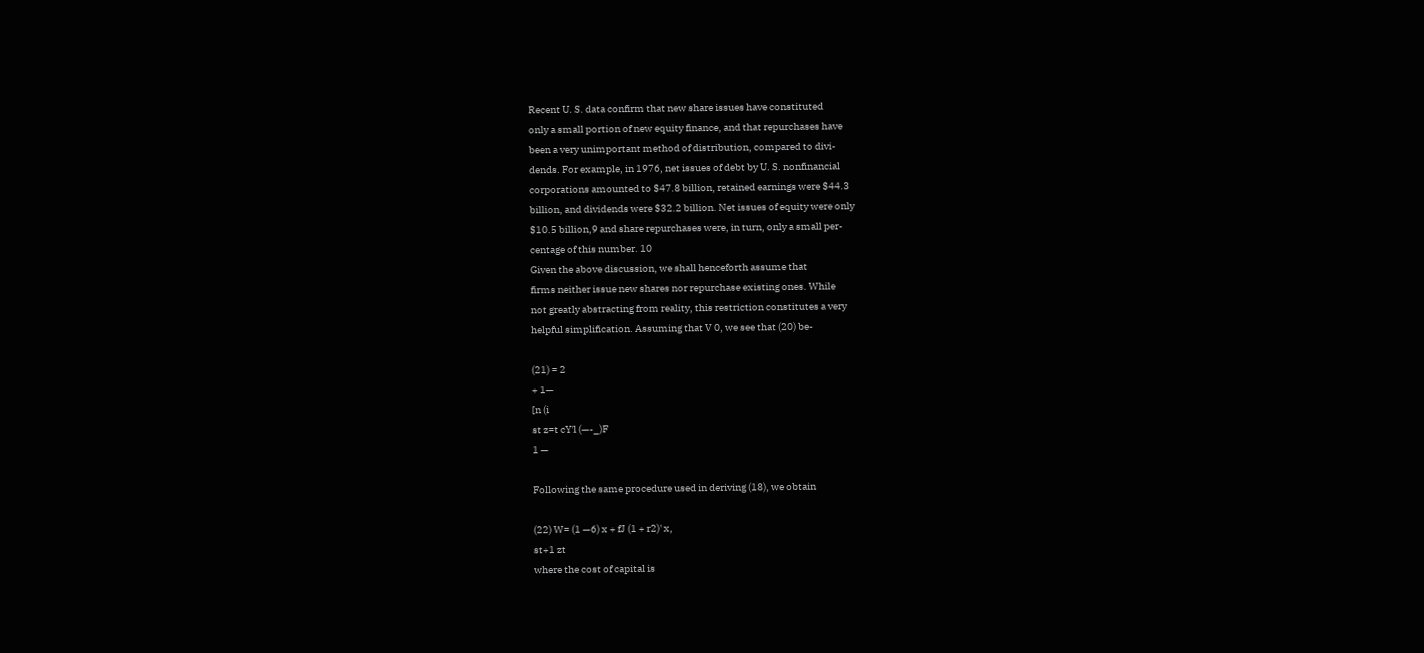Recent U. S. data confirm that new share issues have constituted
only a small portion of new equity finance, and that repurchases have
been a very unimportant method of distribution, compared to divi-
dends. For example, in 1976, net issues of debt by U. S. nonfinancial
corporations amounted to $47.8 billion, retained earnings were $44.3
billion, and dividends were $32.2 billion. Net issues of equity were only
$10.5 billion,9 and share repurchases were, in turn, only a small per-
centage of this number. 10
Given the above discussion, we shall henceforth assume that
firms neither issue new shares nor repurchase existing ones. While
not greatly abstracting from reality, this restriction constitutes a very
helpful simplification. Assuming that V 0, we see that (20) be-

(21) = 2
+ 1—
[n (i
st z=t cY'l (—-_)F
1 —

Following the same procedure used in deriving (18), we obtain

(22) W= (1 —6) x + fJ (1 + r2)' x,
st+1 zt
where the cost of capital is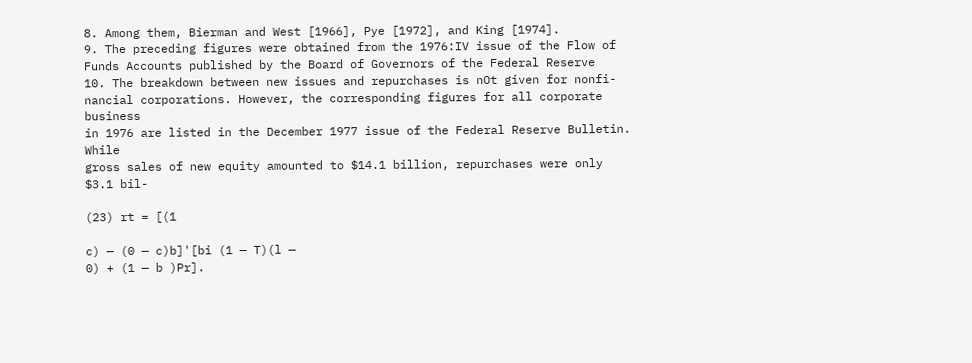8. Among them, Bierman and West [1966], Pye [1972], and King [1974].
9. The preceding figures were obtained from the 1976:IV issue of the Flow of
Funds Accounts published by the Board of Governors of the Federal Reserve
10. The breakdown between new issues and repurchases is nOt given for nonfi-
nancial corporations. However, the corresponding figures for all corporate business
in 1976 are listed in the December 1977 issue of the Federal Reserve Bulletin. While
gross sales of new equity amounted to $14.1 billion, repurchases were only $3.1 bil-

(23) rt = [(1

c) — (0 — c)b]'[bi (1 — T)(l —
0) + (1 — b )Pr].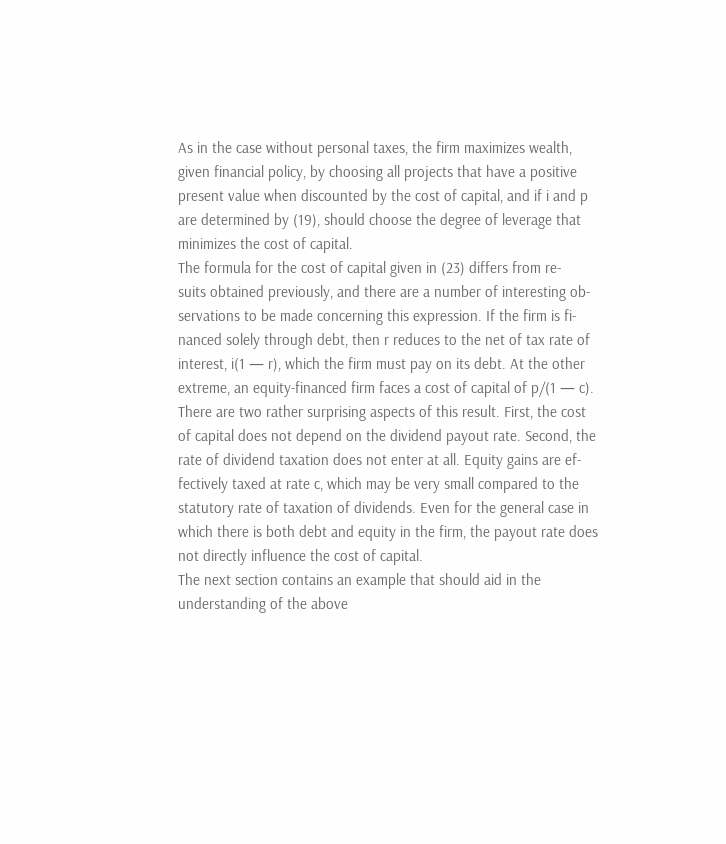As in the case without personal taxes, the firm maximizes wealth,
given financial policy, by choosing all projects that have a positive
present value when discounted by the cost of capital, and if i and p
are determined by (19), should choose the degree of leverage that
minimizes the cost of capital.
The formula for the cost of capital given in (23) differs from re-
suits obtained previously, and there are a number of interesting ob-
servations to be made concerning this expression. If the firm is fi-
nanced solely through debt, then r reduces to the net of tax rate of
interest, i(1 — r), which the firm must pay on its debt. At the other
extreme, an equity-financed firm faces a cost of capital of p/(1 — c).
There are two rather surprising aspects of this result. First, the cost
of capital does not depend on the dividend payout rate. Second, the
rate of dividend taxation does not enter at all. Equity gains are ef-
fectively taxed at rate c, which may be very small compared to the
statutory rate of taxation of dividends. Even for the general case in
which there is both debt and equity in the firm, the payout rate does
not directly influence the cost of capital.
The next section contains an example that should aid in the
understanding of the above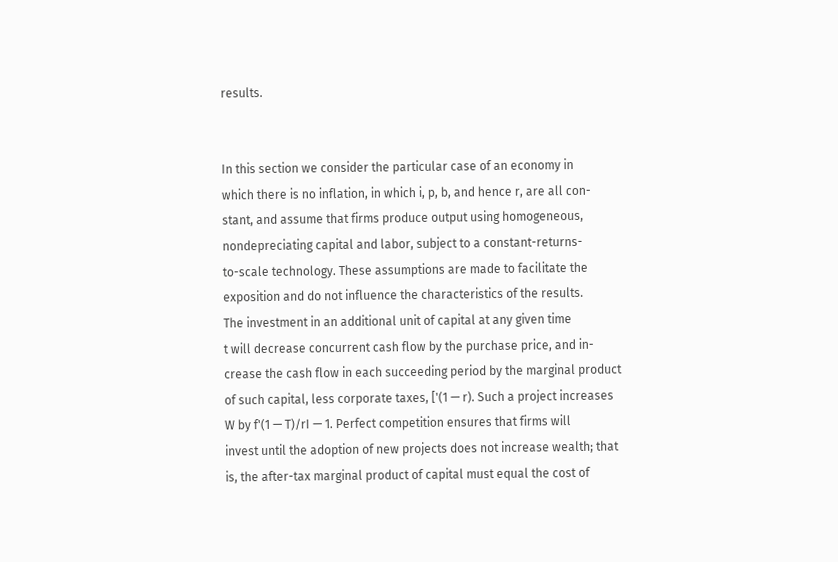results.


In this section we consider the particular case of an economy in
which there is no inflation, in which i, p, b, and hence r, are all con-
stant, and assume that firms produce output using homogeneous,
nondepreciating capital and labor, subject to a constant-returns-
to-scale technology. These assumptions are made to facilitate the
exposition and do not influence the characteristics of the results.
The investment in an additional unit of capital at any given time
t will decrease concurrent cash flow by the purchase price, and in-
crease the cash flow in each succeeding period by the marginal product
of such capital, less corporate taxes, ['(1 — r). Such a project increases
W by f'(1 — T)/rI — 1. Perfect competition ensures that firms will
invest until the adoption of new projects does not increase wealth; that
is, the after-tax marginal product of capital must equal the cost of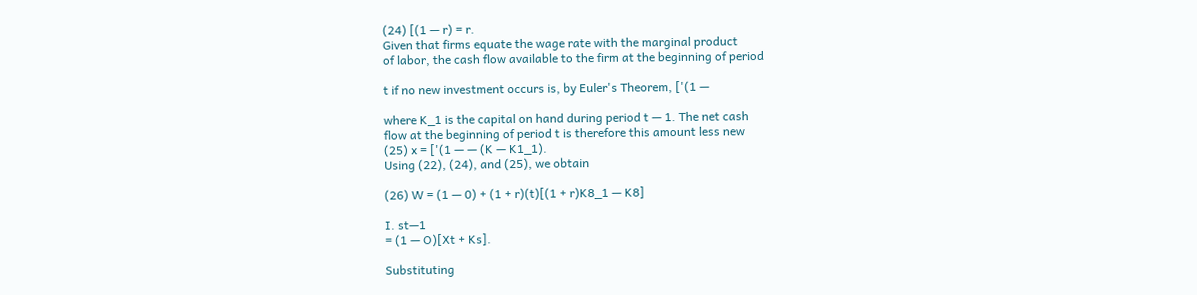(24) [(1 — r) = r.
Given that firms equate the wage rate with the marginal product
of labor, the cash flow available to the firm at the beginning of period

t if no new investment occurs is, by Euler's Theorem, ['(1 —

where K_1 is the capital on hand during period t — 1. The net cash
flow at the beginning of period t is therefore this amount less new
(25) x = ['(1 — — (K — K1_1).
Using (22), (24), and (25), we obtain

(26) W = (1 — 0) + (1 + r)(t)[(1 + r)K8_1 — K8]

I. st—1
= (1 — O)[Xt + Ks].

Substituting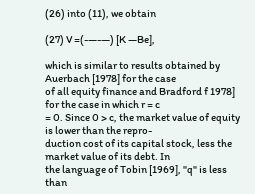(26) into (11), we obtain

(27) V =(-—-—) [K —Be],

which is similar to results obtained by Auerbach [1978] for the case
of all equity finance and Bradford f 1978] for the case in which r = c
= 0. Since 0 > c, the market value of equity is lower than the repro-
duction cost of its capital stock, less the market value of its debt. In
the language of Tobin [1969], "q" is less than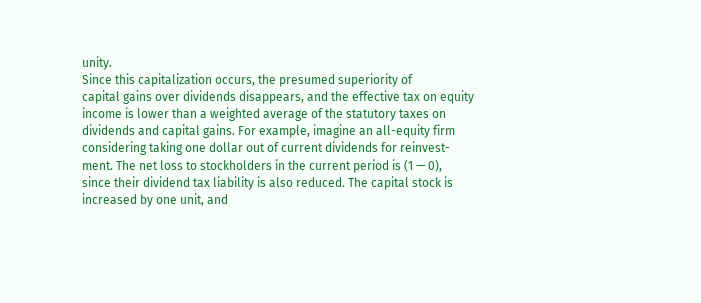unity.
Since this capitalization occurs, the presumed superiority of
capital gains over dividends disappears, and the effective tax on equity
income is lower than a weighted average of the statutory taxes on
dividends and capital gains. For example, imagine an all-equity firm
considering taking one dollar out of current dividends for reinvest-
ment. The net loss to stockholders in the current period is (1 — 0),
since their dividend tax liability is also reduced. The capital stock is
increased by one unit, and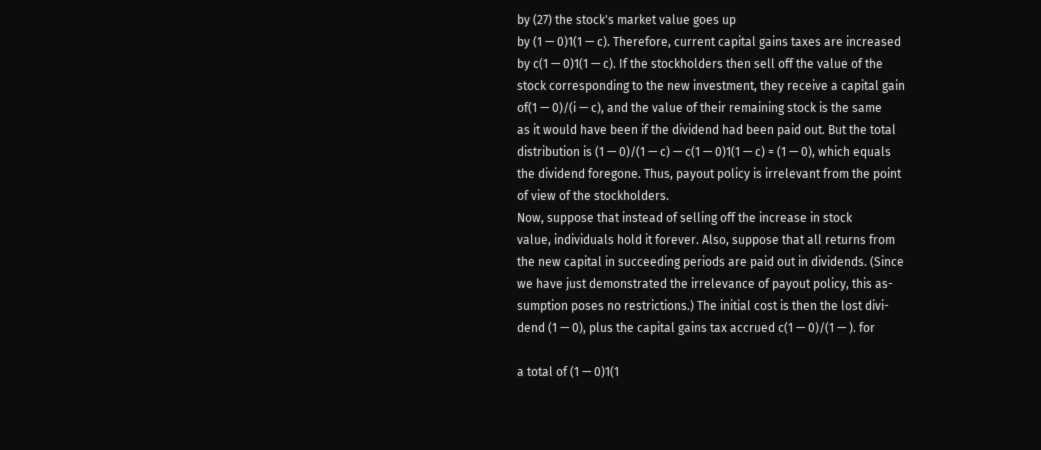by (27) the stock's market value goes up
by (1 — 0)1(1 — c). Therefore, current capital gains taxes are increased
by c(1 — 0)1(1 — c). If the stockholders then sell off the value of the
stock corresponding to the new investment, they receive a capital gain
of(1 — 0)/(i — c), and the value of their remaining stock is the same
as it would have been if the dividend had been paid out. But the total
distribution is (1 — 0)/(1 — c) — c(1 — 0)1(1 — c) = (1 — 0), which equals
the dividend foregone. Thus, payout policy is irrelevant from the point
of view of the stockholders.
Now, suppose that instead of selling off the increase in stock
value, individuals hold it forever. Also, suppose that all returns from
the new capital in succeeding periods are paid out in dividends. (Since
we have just demonstrated the irrelevance of payout policy, this as-
sumption poses no restrictions.) The initial cost is then the lost divi-
dend (1 — 0), plus the capital gains tax accrued c(1 — 0)/(1 — ). for

a total of (1 — 0)1(1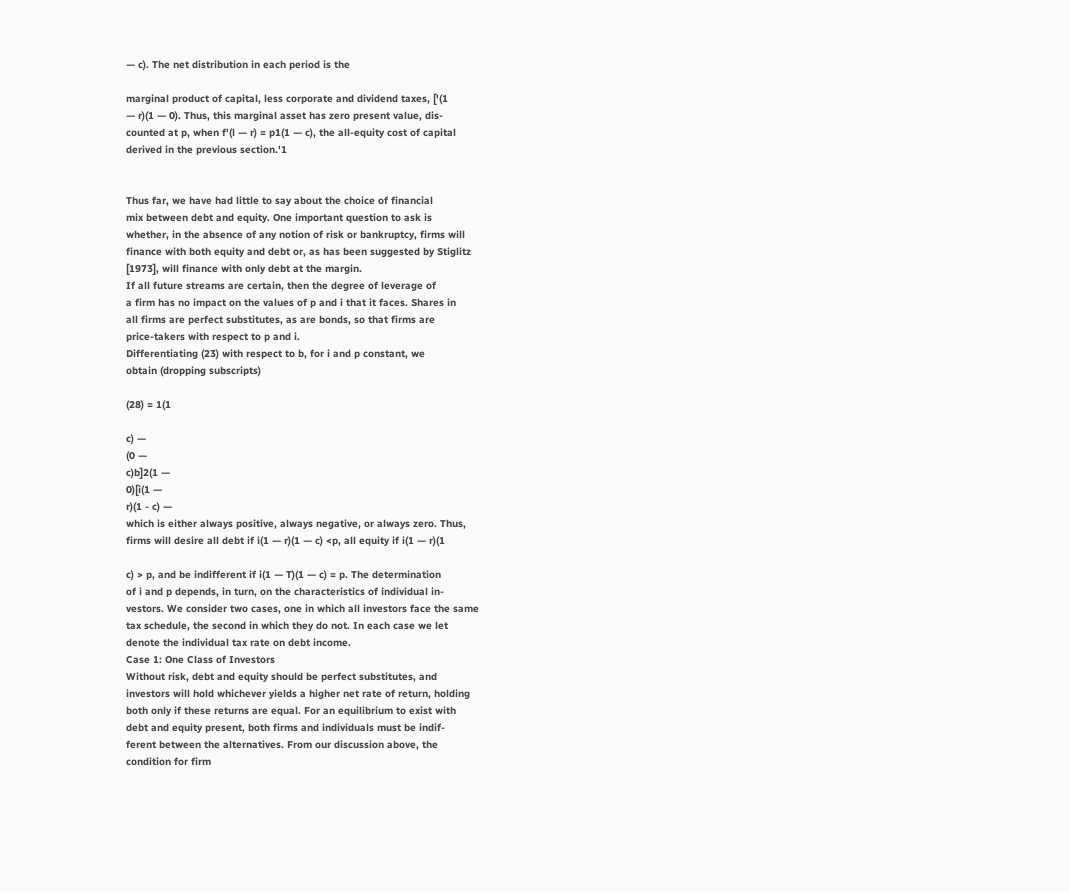— c). The net distribution in each period is the

marginal product of capital, less corporate and dividend taxes, ['(1
— r)(1 — 0). Thus, this marginal asset has zero present value, dis-
counted at p, when f'(l — r) = p1(1 — c), the all-equity cost of capital
derived in the previous section.'1


Thus far, we have had little to say about the choice of financial
mix between debt and equity. One important question to ask is
whether, in the absence of any notion of risk or bankruptcy, firms will
finance with both equity and debt or, as has been suggested by Stiglitz
[1973], will finance with only debt at the margin.
If all future streams are certain, then the degree of leverage of
a firm has no impact on the values of p and i that it faces. Shares in
all firms are perfect substitutes, as are bonds, so that firms are
price-takers with respect to p and i.
Differentiating (23) with respect to b, for i and p constant, we
obtain (dropping subscripts)

(28) = 1(1

c) —
(0 —
c)b]2(1 —
0)[i(1 —
r)(1 - c) —
which is either always positive, always negative, or always zero. Thus,
firms will desire all debt if i(1 — r)(1 — c) <p, all equity if i(1 — r)(1

c) > p, and be indifferent if i(1 — T)(1 — c) = p. The determination
of i and p depends, in turn, on the characteristics of individual in-
vestors. We consider two cases, one in which all investors face the same
tax schedule, the second in which they do not. In each case we let
denote the individual tax rate on debt income.
Case 1: One Class of Investors
Without risk, debt and equity should be perfect substitutes, and
investors will hold whichever yields a higher net rate of return, holding
both only if these returns are equal. For an equilibrium to exist with
debt and equity present, both firms and individuals must be indif-
ferent between the alternatives. From our discussion above, the
condition for firm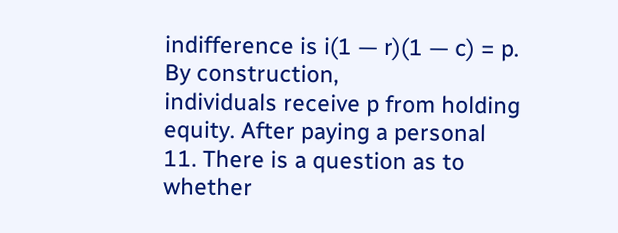indifference is i(1 — r)(1 — c) = p. By construction,
individuals receive p from holding equity. After paying a personal
11. There is a question as to whether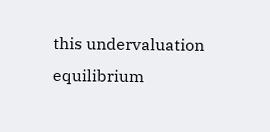this undervaluation equilibrium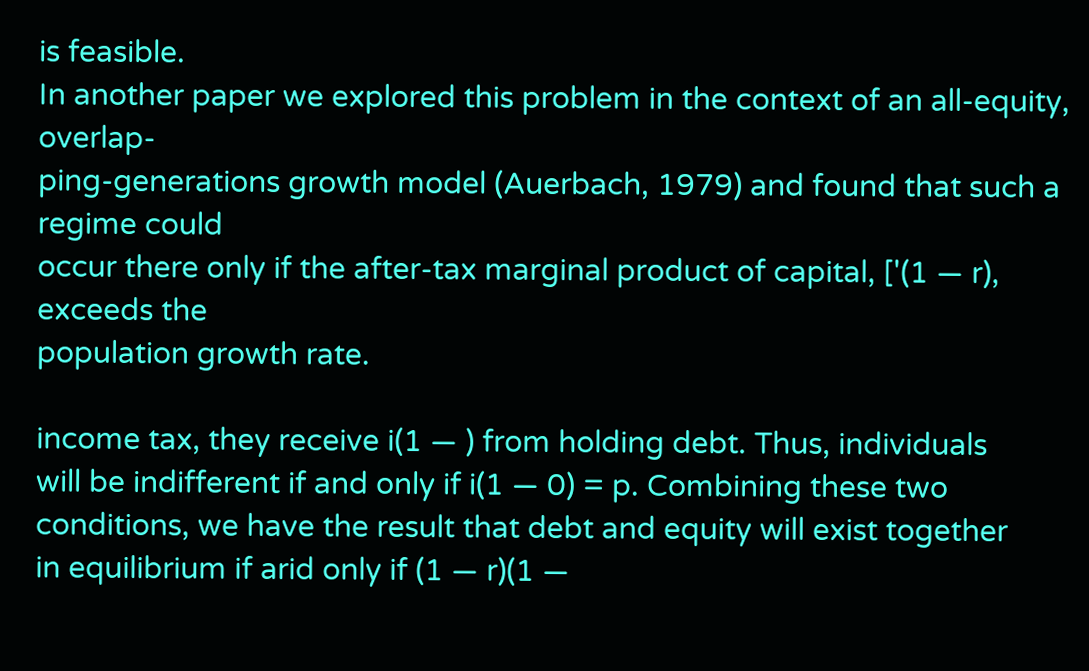is feasible.
In another paper we explored this problem in the context of an all-equity, overlap-
ping-generations growth model (Auerbach, 1979) and found that such a regime could
occur there only if the after-tax marginal product of capital, ['(1 — r), exceeds the
population growth rate.

income tax, they receive i(1 — ) from holding debt. Thus, individuals
will be indifferent if and only if i(1 — 0) = p. Combining these two
conditions, we have the result that debt and equity will exist together
in equilibrium if arid only if (1 — r)(1 —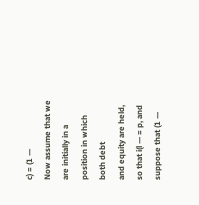c) = (1 —
Now assume that we are initially in a position in which both debt
and equity are held, so that i(l — = p, and suppose that (1 —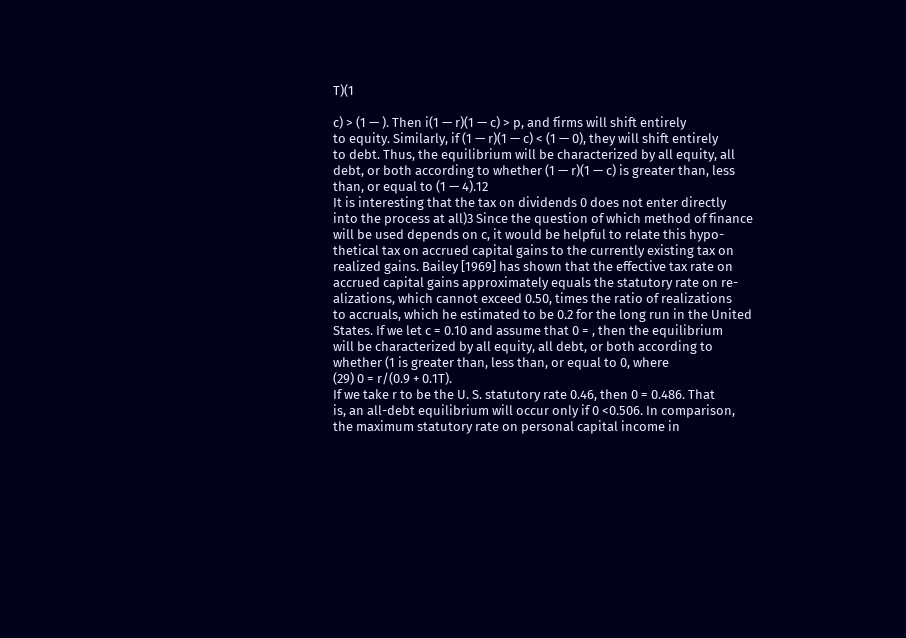T)(1

c) > (1 — ). Then i(1 — r)(1 — c) > p, and firms will shift entirely
to equity. Similarly, if (1 — r)(1 — c) < (1 — 0), they will shift entirely
to debt. Thus, the equilibrium will be characterized by all equity, all
debt, or both according to whether (1 — r)(1 — c) is greater than, less
than, or equal to (1 — 4).12
It is interesting that the tax on dividends 0 does not enter directly
into the process at all)3 Since the question of which method of finance
will be used depends on c, it would be helpful to relate this hypo-
thetical tax on accrued capital gains to the currently existing tax on
realized gains. Bailey [1969] has shown that the effective tax rate on
accrued capital gains approximately equals the statutory rate on re-
alizations, which cannot exceed 0.50, times the ratio of realizations
to accruals, which he estimated to be 0.2 for the long run in the United
States. If we let c = 0.10 and assume that 0 = , then the equilibrium
will be characterized by all equity, all debt, or both according to
whether (1 is greater than, less than, or equal to 0, where
(29) 0 = r/(0.9 + 0.1T).
If we take r to be the U. S. statutory rate 0.46, then 0 = 0.486. That
is, an all-debt equilibrium will occur only if 0 <0.506. In comparison,
the maximum statutory rate on personal capital income in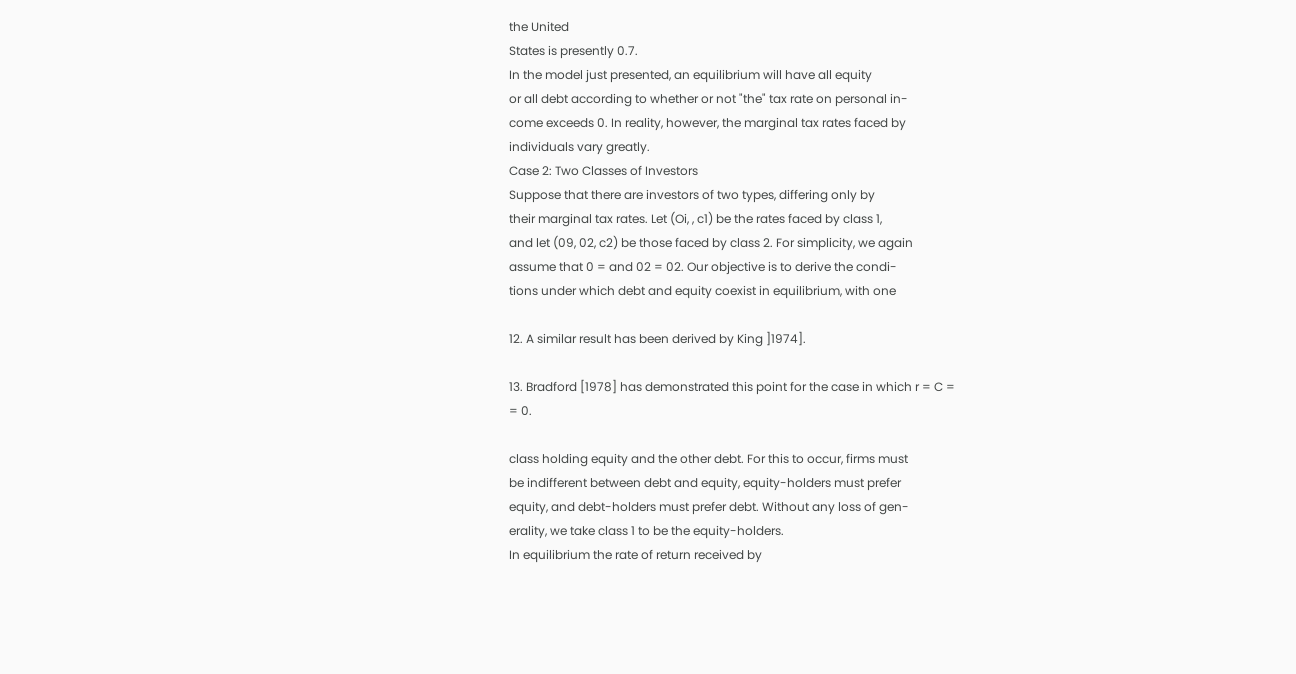the United
States is presently 0.7.
In the model just presented, an equilibrium will have all equity
or all debt according to whether or not "the" tax rate on personal in-
come exceeds 0. In reality, however, the marginal tax rates faced by
individuals vary greatly.
Case 2: Two Classes of Investors
Suppose that there are investors of two types, differing only by
their marginal tax rates. Let (Oi, , c1) be the rates faced by class 1,
and let (09, 02, c2) be those faced by class 2. For simplicity, we again
assume that 0 = and 02 = 02. Our objective is to derive the condi-
tions under which debt and equity coexist in equilibrium, with one

12. A similar result has been derived by King ]1974].

13. Bradford [1978] has demonstrated this point for the case in which r = C =
= 0.

class holding equity and the other debt. For this to occur, firms must
be indifferent between debt and equity, equity-holders must prefer
equity, and debt-holders must prefer debt. Without any loss of gen-
erality, we take class 1 to be the equity-holders.
In equilibrium the rate of return received by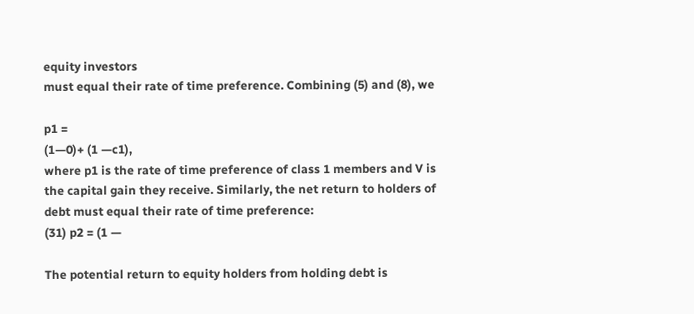equity investors
must equal their rate of time preference. Combining (5) and (8), we

p1 =
(1—0)+ (1 —c1),
where p1 is the rate of time preference of class 1 members and V is
the capital gain they receive. Similarly, the net return to holders of
debt must equal their rate of time preference:
(31) p2 = (1 —

The potential return to equity holders from holding debt is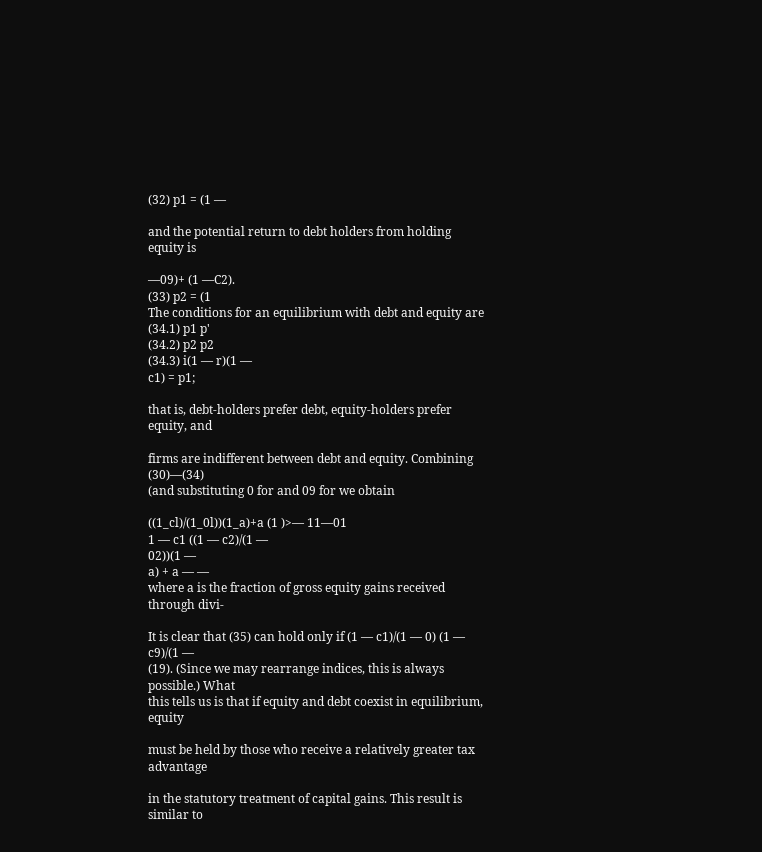(32) p1 = (1 —

and the potential return to debt holders from holding equity is

—09)+ (1 —C2).
(33) p2 = (1
The conditions for an equilibrium with debt and equity are
(34.1) p1 p'
(34.2) p2 p2
(34.3) i(1 — r)(1 —
c1) = p1;

that is, debt-holders prefer debt, equity-holders prefer equity, and

firms are indifferent between debt and equity. Combining (30)—(34)
(and substituting 0 for and 09 for we obtain

((1_cl)/(1_0l))(1_a)+a (1 )>— 11—01
1 — c1 ((1 — c2)/(1 —
02))(1 —
a) + a — —
where a is the fraction of gross equity gains received through divi-

It is clear that (35) can hold only if (1 — c1)/(1 — 0) (1 — c9)/(1 —
(19). (Since we may rearrange indices, this is always possible.) What
this tells us is that if equity and debt coexist in equilibrium, equity

must be held by those who receive a relatively greater tax advantage

in the statutory treatment of capital gains. This result is similar to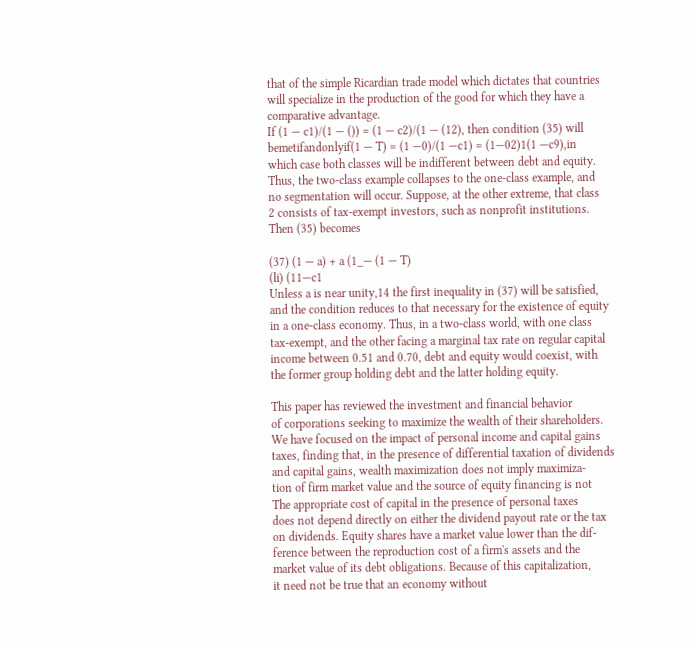that of the simple Ricardian trade model which dictates that countries
will specialize in the production of the good for which they have a
comparative advantage.
If (1 — c1)/(1 — ()) = (1 — c2)/(1 — (12), then condition (35) will
bemetifandonlyif(1 — T) = (1 —0)/(1 —c1) = (1—02)1(1 —c9),in
which case both classes will be indifferent between debt and equity.
Thus, the two-class example collapses to the one-class example, and
no segmentation will occur. Suppose, at the other extreme, that class
2 consists of tax-exempt investors, such as nonprofit institutions.
Then (35) becomes

(37) (1 — a) + a (1_— (1 — T)
(li) (11—c1
Unless a is near unity,14 the first inequality in (37) will be satisfied,
and the condition reduces to that necessary for the existence of equity
in a one-class economy. Thus, in a two-class world, with one class
tax-exempt, and the other facing a marginal tax rate on regular capital
income between 0.51 and 0.70, debt and equity would coexist, with
the former group holding debt and the latter holding equity.

This paper has reviewed the investment and financial behavior
of corporations seeking to maximize the wealth of their shareholders.
We have focused on the impact of personal income and capital gains
taxes, finding that, in the presence of differential taxation of dividends
and capital gains, wealth maximization does not imply maximiza-
tion of firm market value and the source of equity financing is not
The appropriate cost of capital in the presence of personal taxes
does not depend directly on either the dividend payout rate or the tax
on dividends. Equity shares have a market value lower than the dif-
ference between the reproduction cost of a firm's assets and the
market value of its debt obligations. Because of this capitalization,
it need not be true that an economy without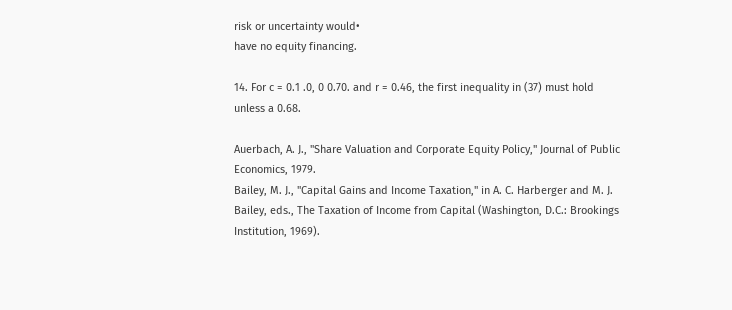risk or uncertainty would•
have no equity financing.

14. For c = 0.1 .0, 0 0.70. and r = 0.46, the first inequality in (37) must hold
unless a 0.68.

Auerbach, A. J., "Share Valuation and Corporate Equity Policy," Journal of Public
Economics, 1979.
Bailey, M. J., "Capital Gains and Income Taxation," in A. C. Harberger and M. J.
Bailey, eds., The Taxation of Income from Capital (Washington, D.C.: Brookings
Institution, 1969).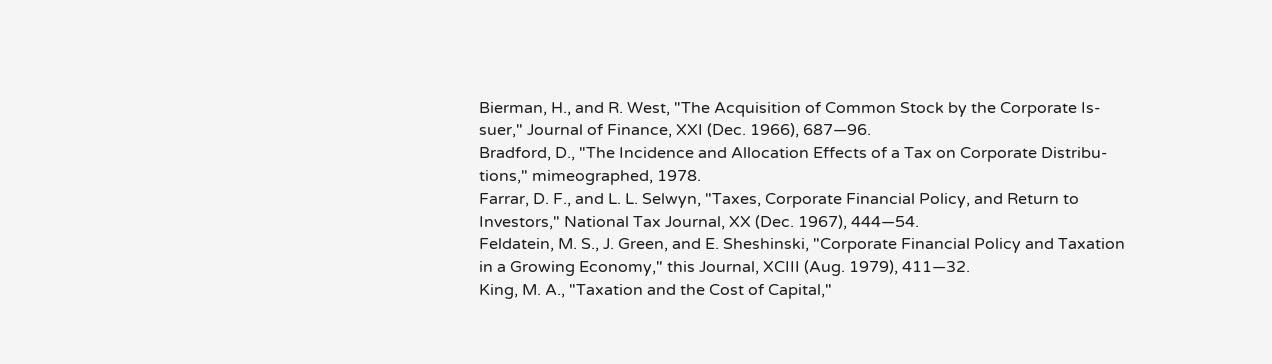Bierman, H., and R. West, "The Acquisition of Common Stock by the Corporate Is-
suer," Journal of Finance, XXI (Dec. 1966), 687—96.
Bradford, D., "The Incidence and Allocation Effects of a Tax on Corporate Distribu-
tions," mimeographed, 1978.
Farrar, D. F., and L. L. Selwyn, "Taxes, Corporate Financial Policy, and Return to
Investors," National Tax Journal, XX (Dec. 1967), 444—54.
Feldatein, M. S., J. Green, and E. Sheshinski, "Corporate Financial Policy and Taxation
in a Growing Economy," this Journal, XCIII (Aug. 1979), 411—32.
King, M. A., "Taxation and the Cost of Capital,"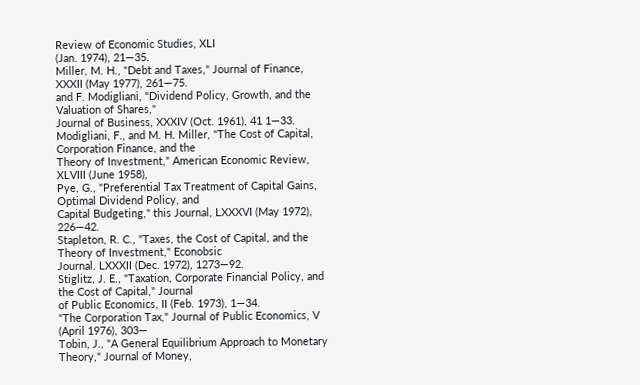Review of Economic Studies, XLI
(Jan. 1974), 21—35.
Miller, M. H., "Debt and Taxes," Journal of Finance, XXXII (May 1977), 261—75.
and F. Modigliani, "Dividend Policy, Growth, and the Valuation of Shares,"
Journal of Business, XXXIV (Oct. 1961), 41 1—33.
Modigliani, F., and M. H. Miller, "The Cost of Capital, Corporation Finance, and the
Theory of Investment," American Economic Review, XLVIII (June 1958),
Pye, G., "Preferential Tax Treatment of Capital Gains, Optimal Dividend Policy, and
Capital Budgeting," this Journal, LXXXVI (May 1972), 226—42.
Stapleton, R. C., "Taxes, the Cost of Capital, and the Theory of Investment," Econobsic
Journal. LXXXII (Dec. 1972), 1273—92.
Stiglitz, J. E., "Taxation, Corporate Financial Policy, and the Cost of Capital," Journal
of Public Economics, II (Feb. 1973), 1—34.
"The Corporation Tax," Journal of Public Economics, V (April 1976), 303—
Tobin, J., "A General Equilibrium Approach to Monetary Theory," Journal of Money,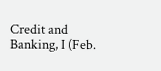Credit and Banking, I (Feb.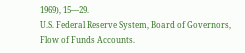1969), 15—29.
U.S. Federal Reserve System, Board of Governors, Flow of Funds Accounts.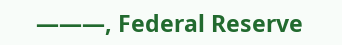———, Federal Reserve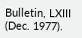Bulletin, LXIII (Dec. 1977).